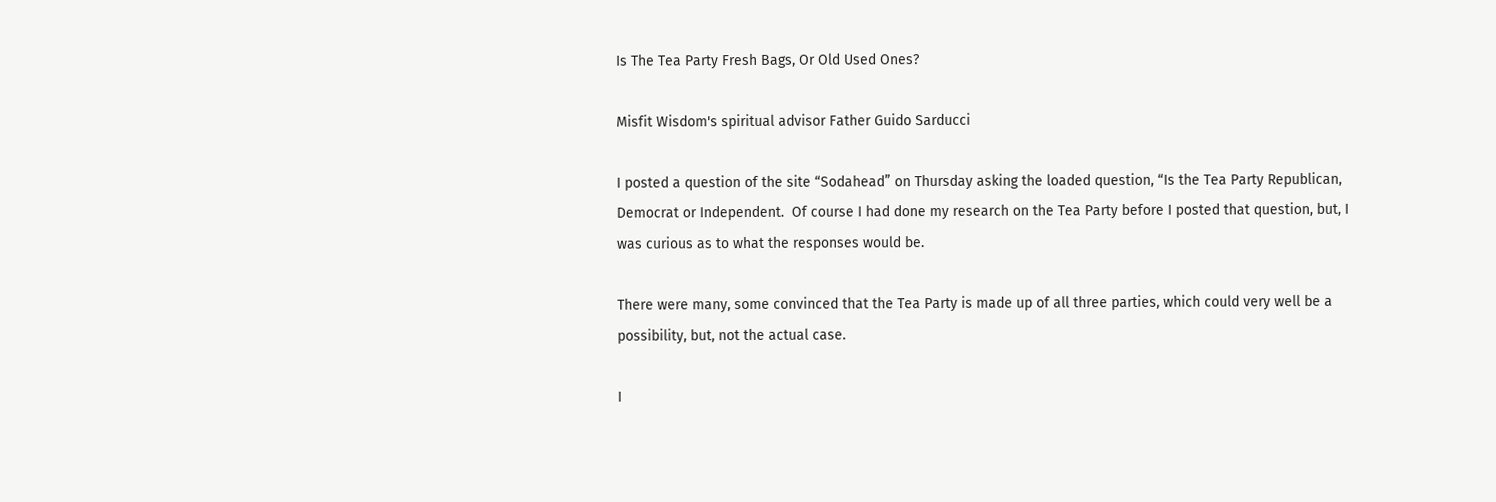Is The Tea Party Fresh Bags, Or Old Used Ones?

Misfit Wisdom's spiritual advisor Father Guido Sarducci

I posted a question of the site “Sodahead” on Thursday asking the loaded question, “Is the Tea Party Republican, Democrat or Independent.  Of course I had done my research on the Tea Party before I posted that question, but, I was curious as to what the responses would be.

There were many, some convinced that the Tea Party is made up of all three parties, which could very well be a possibility, but, not the actual case.

I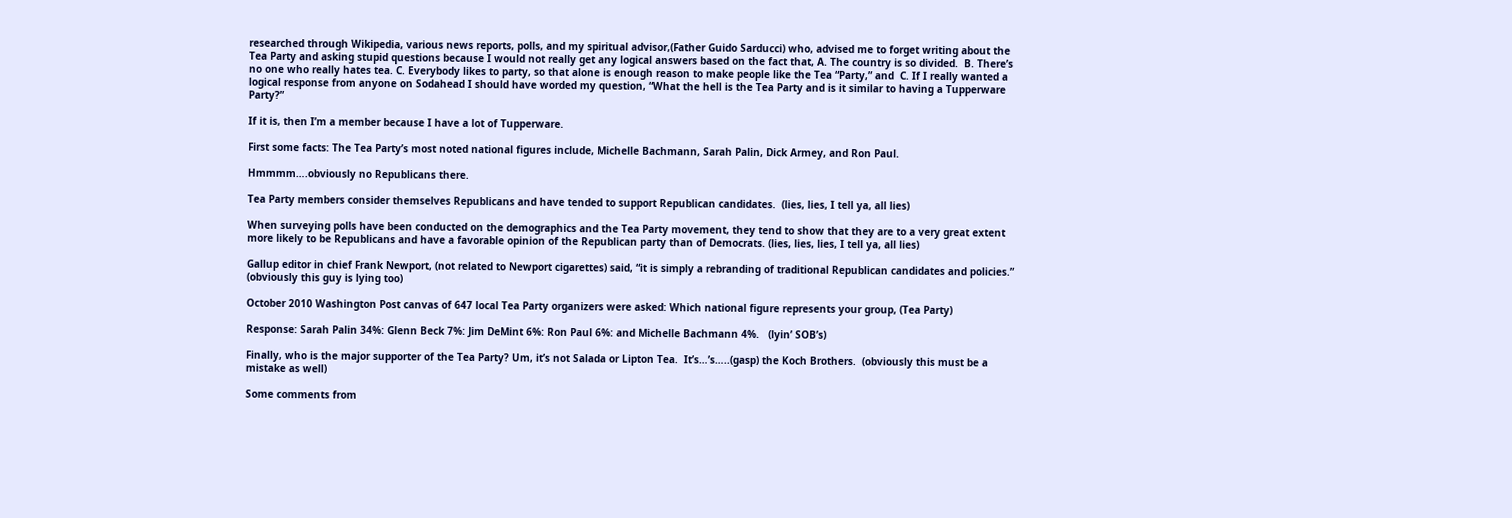researched through Wikipedia, various news reports, polls, and my spiritual advisor,(Father Guido Sarducci) who, advised me to forget writing about the Tea Party and asking stupid questions because I would not really get any logical answers based on the fact that, A. The country is so divided.  B. There’s no one who really hates tea. C. Everybody likes to party, so that alone is enough reason to make people like the Tea “Party,” and  C. If I really wanted a logical response from anyone on Sodahead I should have worded my question, “What the hell is the Tea Party and is it similar to having a Tupperware Party?”

If it is, then I’m a member because I have a lot of Tupperware.

First some facts: The Tea Party’s most noted national figures include, Michelle Bachmann, Sarah Palin, Dick Armey, and Ron Paul.

Hmmmm….obviously no Republicans there.

Tea Party members consider themselves Republicans and have tended to support Republican candidates.  (lies, lies, I tell ya, all lies)

When surveying polls have been conducted on the demographics and the Tea Party movement, they tend to show that they are to a very great extent more likely to be Republicans and have a favorable opinion of the Republican party than of Democrats. (lies, lies, lies, I tell ya, all lies)

Gallup editor in chief Frank Newport, (not related to Newport cigarettes) said, “it is simply a rebranding of traditional Republican candidates and policies.”  (obviously this guy is lying too)

October 2010 Washington Post canvas of 647 local Tea Party organizers were asked: Which national figure represents your group, (Tea Party)

Response: Sarah Palin 34%: Glenn Beck 7%: Jim DeMint 6%: Ron Paul 6%: and Michelle Bachmann 4%.   (lyin’ SOB’s)

Finally, who is the major supporter of the Tea Party? Um, it’s not Salada or Lipton Tea.  It’s…’s…..(gasp) the Koch Brothers.  (obviously this must be a mistake as well)

Some comments from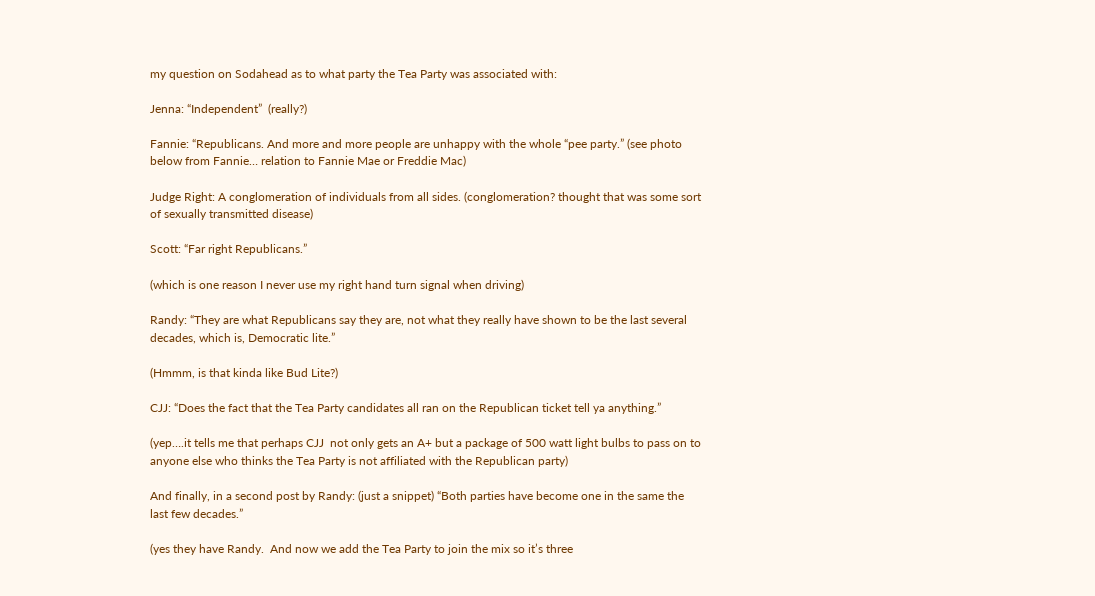my question on Sodahead as to what party the Tea Party was associated with:

Jenna: “Independent”  (really?)

Fannie: “Republicans. And more and more people are unhappy with the whole “pee party.” (see photo below from Fannie… relation to Fannie Mae or Freddie Mac)

Judge Right: A conglomeration of individuals from all sides. (conglomeration? thought that was some sort of sexually transmitted disease)

Scott: “Far right Republicans.”

(which is one reason I never use my right hand turn signal when driving)

Randy: “They are what Republicans say they are, not what they really have shown to be the last several decades, which is, Democratic lite.”

(Hmmm, is that kinda like Bud Lite?)

CJJ: “Does the fact that the Tea Party candidates all ran on the Republican ticket tell ya anything.”

(yep….it tells me that perhaps CJJ  not only gets an A+ but a package of 500 watt light bulbs to pass on to anyone else who thinks the Tea Party is not affiliated with the Republican party)

And finally, in a second post by Randy: (just a snippet) “Both parties have become one in the same the last few decades.”

(yes they have Randy.  And now we add the Tea Party to join the mix so it’s three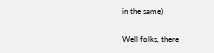in the same)

Well folks, there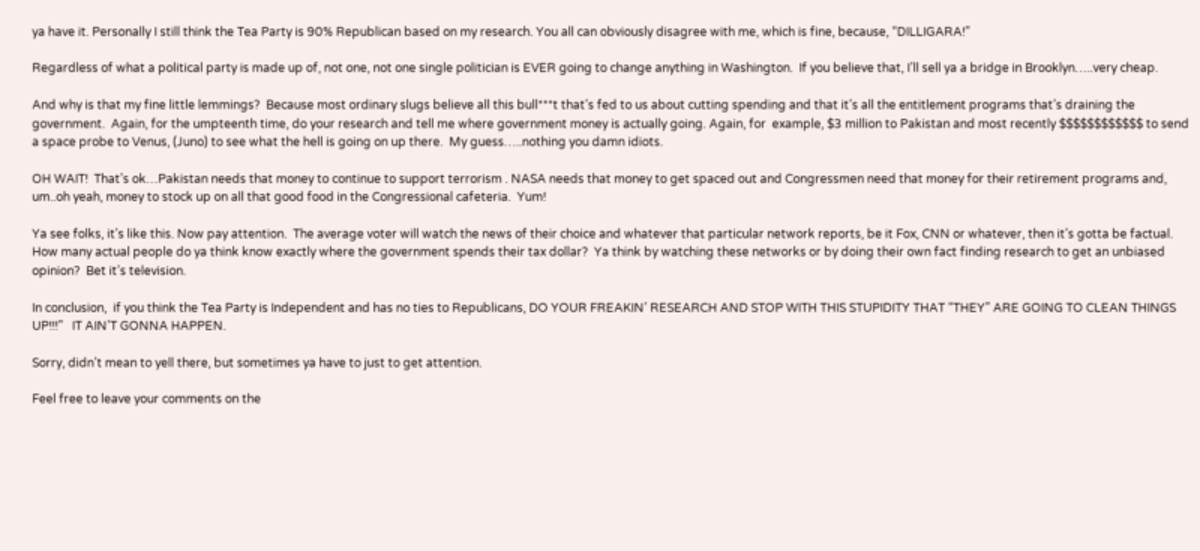ya have it. Personally I still think the Tea Party is 90% Republican based on my research. You all can obviously disagree with me, which is fine, because, “DILLIGARA!”

Regardless of what a political party is made up of, not one, not one single politician is EVER going to change anything in Washington.  If you believe that, I’ll sell ya a bridge in Brooklyn…..very cheap.

And why is that my fine little lemmings?  Because most ordinary slugs believe all this bull***t that’s fed to us about cutting spending and that it’s all the entitlement programs that’s draining the government.  Again, for the umpteenth time, do your research and tell me where government money is actually going. Again, for  example, $3 million to Pakistan and most recently $$$$$$$$$$$$ to send a space probe to Venus, (Juno) to see what the hell is going on up there.  My guess…..nothing you damn idiots.

OH WAIT!  That’s ok…Pakistan needs that money to continue to support terrorism . NASA needs that money to get spaced out and Congressmen need that money for their retirement programs and, um..oh yeah, money to stock up on all that good food in the Congressional cafeteria.  Yum!

Ya see folks, it’s like this. Now pay attention.  The average voter will watch the news of their choice and whatever that particular network reports, be it Fox, CNN or whatever, then it’s gotta be factual.  How many actual people do ya think know exactly where the government spends their tax dollar?  Ya think by watching these networks or by doing their own fact finding research to get an unbiased opinion?  Bet it’s television.

In conclusion,  if you think the Tea Party is Independent and has no ties to Republicans, DO YOUR FREAKIN’ RESEARCH AND STOP WITH THIS STUPIDITY THAT “THEY” ARE GOING TO CLEAN THINGS UP!!!”   IT AIN’T GONNA HAPPEN.

Sorry, didn’t mean to yell there, but sometimes ya have to just to get attention.

Feel free to leave your comments on the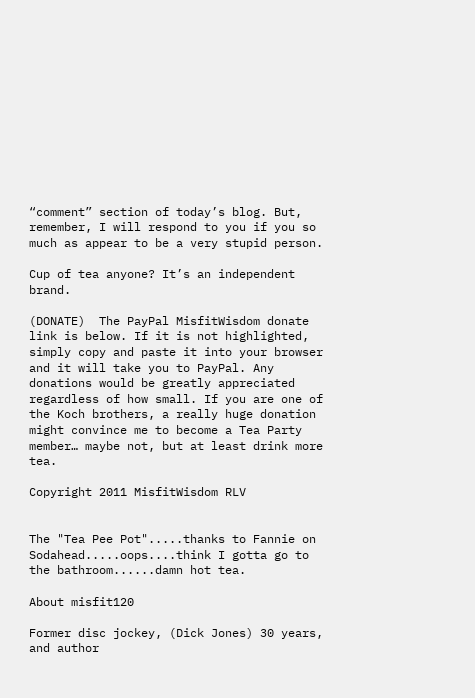“comment” section of today’s blog. But, remember, I will respond to you if you so much as appear to be a very stupid person.

Cup of tea anyone? It’s an independent brand.

(DONATE)  The PayPal MisfitWisdom donate link is below. If it is not highlighted, simply copy and paste it into your browser and it will take you to PayPal. Any donations would be greatly appreciated regardless of how small. If you are one of the Koch brothers, a really huge donation might convince me to become a Tea Party member… maybe not, but at least drink more tea.

Copyright 2011 MisfitWisdom RLV


The "Tea Pee Pot".....thanks to Fannie on Sodahead.....oops....think I gotta go to the bathroom......damn hot tea.

About misfit120

Former disc jockey, (Dick Jones) 30 years, and author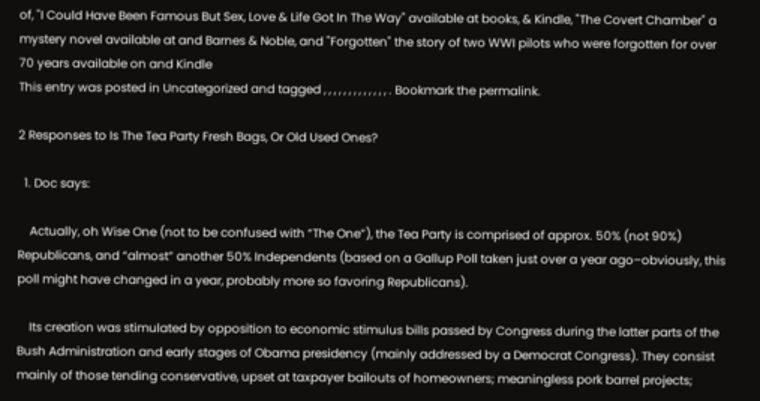of, "I Could Have Been Famous But Sex, Love & Life Got In The Way" available at books, & Kindle, "The Covert Chamber" a mystery novel available at and Barnes & Noble, and "Forgotten" the story of two WWI pilots who were forgotten for over 70 years available on and Kindle
This entry was posted in Uncategorized and tagged , , , , , , , , , , , , , . Bookmark the permalink.

2 Responses to Is The Tea Party Fresh Bags, Or Old Used Ones?

  1. Doc says:

    Actually, oh Wise One (not to be confused with “The One”), the Tea Party is comprised of approx. 50% (not 90%) Republicans, and “almost” another 50% Independents (based on a Gallup Poll taken just over a year ago–obviously, this poll might have changed in a year, probably more so favoring Republicans).

    Its creation was stimulated by opposition to economic stimulus bills passed by Congress during the latter parts of the Bush Administration and early stages of Obama presidency (mainly addressed by a Democrat Congress). They consist mainly of those tending conservative, upset at taxpayer bailouts of homeowners; meaningless pork barrel projects;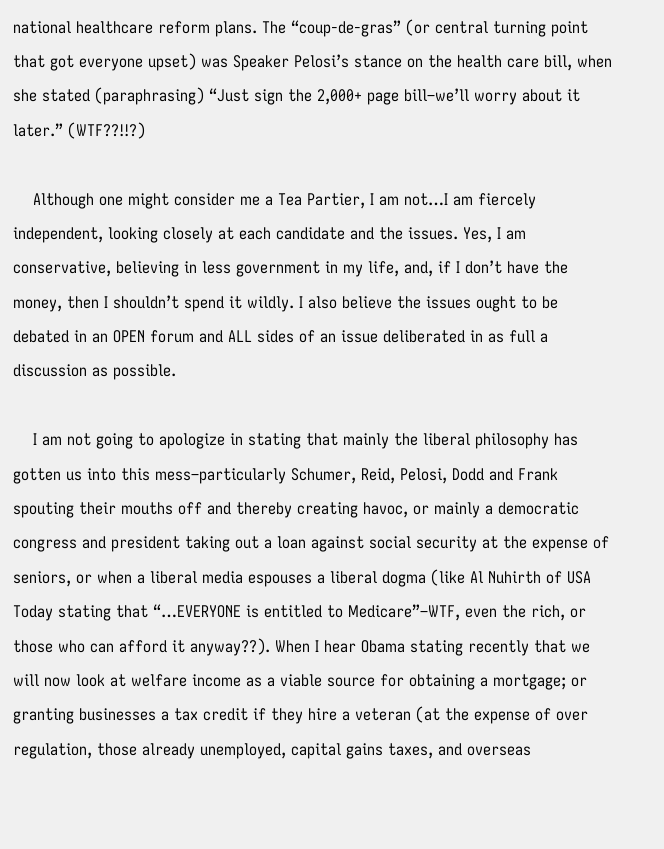national healthcare reform plans. The “coup-de-gras” (or central turning point that got everyone upset) was Speaker Pelosi’s stance on the health care bill, when she stated (paraphrasing) “Just sign the 2,000+ page bill–we’ll worry about it later.” (WTF??!!?)

    Although one might consider me a Tea Partier, I am not…I am fiercely independent, looking closely at each candidate and the issues. Yes, I am conservative, believing in less government in my life, and, if I don’t have the money, then I shouldn’t spend it wildly. I also believe the issues ought to be debated in an OPEN forum and ALL sides of an issue deliberated in as full a discussion as possible.

    I am not going to apologize in stating that mainly the liberal philosophy has gotten us into this mess–particularly Schumer, Reid, Pelosi, Dodd and Frank spouting their mouths off and thereby creating havoc, or mainly a democratic congress and president taking out a loan against social security at the expense of seniors, or when a liberal media espouses a liberal dogma (like Al Nuhirth of USA Today stating that “…EVERYONE is entitled to Medicare”–WTF, even the rich, or those who can afford it anyway??). When I hear Obama stating recently that we will now look at welfare income as a viable source for obtaining a mortgage; or granting businesses a tax credit if they hire a veteran (at the expense of over regulation, those already unemployed, capital gains taxes, and overseas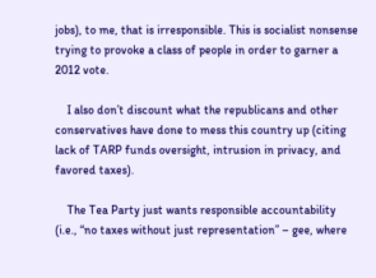jobs), to me, that is irresponsible. This is socialist nonsense trying to provoke a class of people in order to garner a 2012 vote.

    I also don’t discount what the republicans and other conservatives have done to mess this country up (citing lack of TARP funds oversight, intrusion in privacy, and favored taxes).

    The Tea Party just wants responsible accountability (i.e., “no taxes without just representation” – gee, where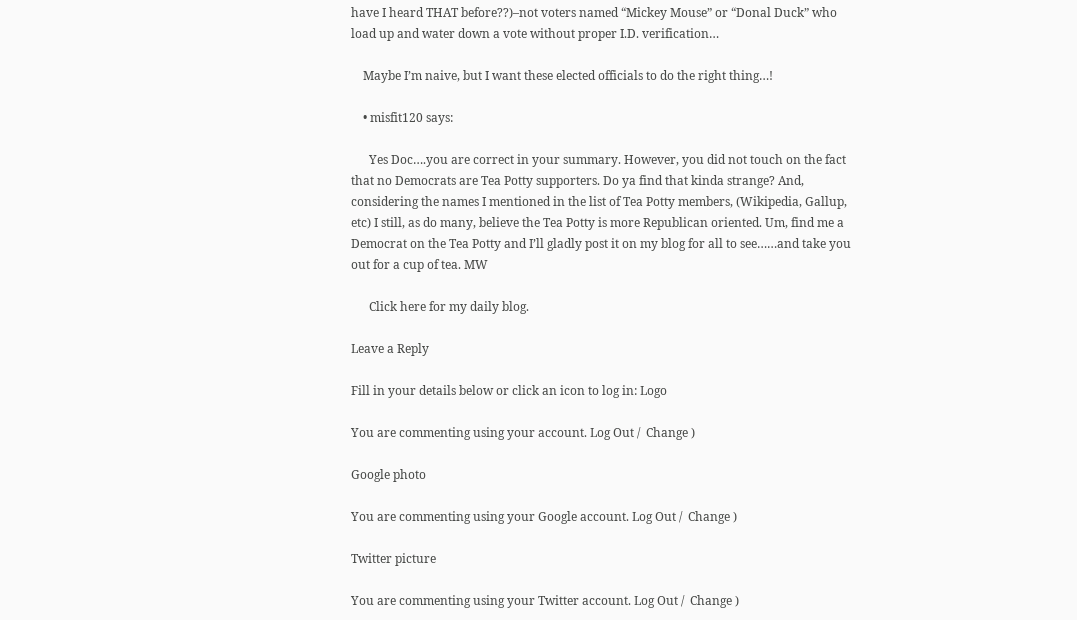have I heard THAT before??)–not voters named “Mickey Mouse” or “Donal Duck” who load up and water down a vote without proper I.D. verification…

    Maybe I’m naive, but I want these elected officials to do the right thing…!

    • misfit120 says:

      Yes Doc….you are correct in your summary. However, you did not touch on the fact that no Democrats are Tea Potty supporters. Do ya find that kinda strange? And, considering the names I mentioned in the list of Tea Potty members, (Wikipedia, Gallup, etc) I still, as do many, believe the Tea Potty is more Republican oriented. Um, find me a Democrat on the Tea Potty and I’ll gladly post it on my blog for all to see……and take you out for a cup of tea. MW

      Click here for my daily blog.

Leave a Reply

Fill in your details below or click an icon to log in: Logo

You are commenting using your account. Log Out /  Change )

Google photo

You are commenting using your Google account. Log Out /  Change )

Twitter picture

You are commenting using your Twitter account. Log Out /  Change )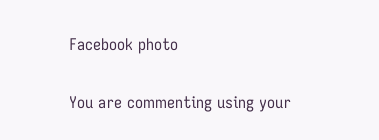Facebook photo

You are commenting using your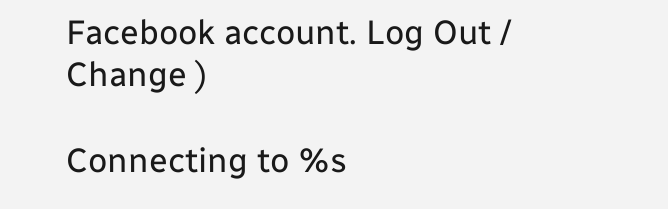Facebook account. Log Out /  Change )

Connecting to %s